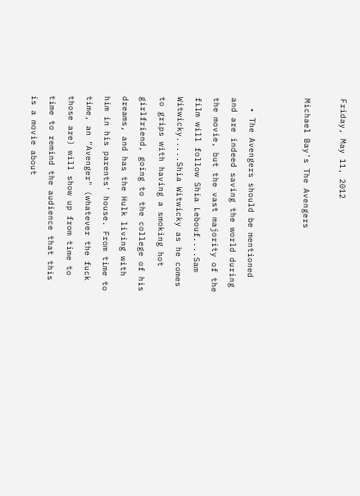Friday, May 11, 2012

Michael Bay's The Avengers


  • The Avengers should be mentioned and are indeed saving the world during the movie, but the vast majority of the film will follow Shia Lebouf....Sam Witwicky.....Shia Witwicky as he comes to grips with having a smoking hot girlfriend, going to the college of his dreams, and has the Hulk living with him in his parents' house. From time to time, an "Avenger" (whatever the fuck those are) will show up from time to time to remind the audience that this is a movie about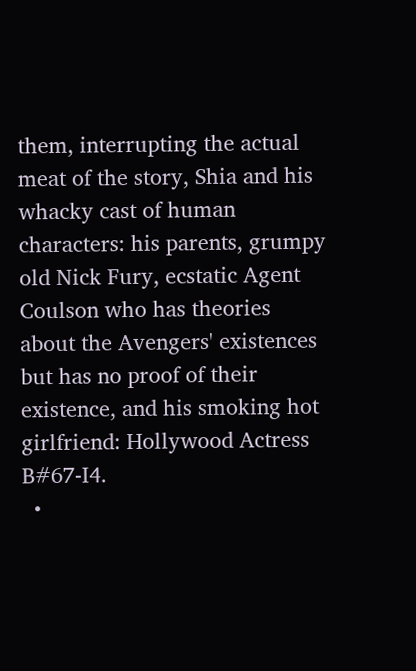them, interrupting the actual meat of the story, Shia and his whacky cast of human characters: his parents, grumpy old Nick Fury, ecstatic Agent Coulson who has theories about the Avengers' existences but has no proof of their existence, and his smoking hot girlfriend: Hollywood Actress B#67-I4.
  •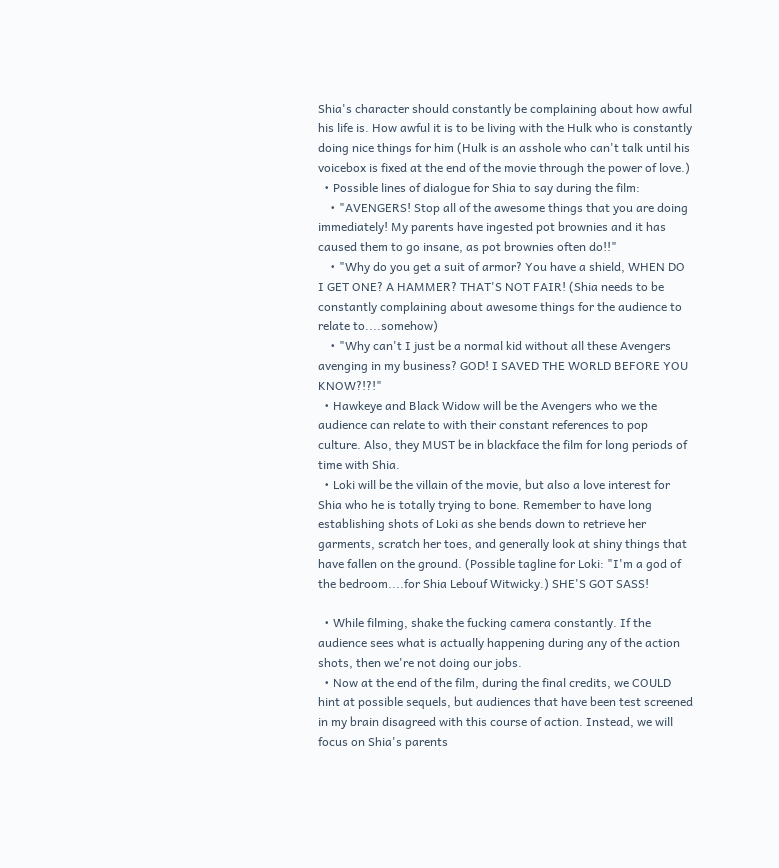Shia's character should constantly be complaining about how awful his life is. How awful it is to be living with the Hulk who is constantly doing nice things for him (Hulk is an asshole who can't talk until his voicebox is fixed at the end of the movie through the power of love.)
  • Possible lines of dialogue for Shia to say during the film:
    • "AVENGERS! Stop all of the awesome things that you are doing immediately! My parents have ingested pot brownies and it has caused them to go insane, as pot brownies often do!!"
    • "Why do you get a suit of armor? You have a shield, WHEN DO I GET ONE? A HAMMER? THAT'S NOT FAIR! (Shia needs to be constantly complaining about awesome things for the audience to relate to....somehow)
    • "Why can't I just be a normal kid without all these Avengers avenging in my business? GOD! I SAVED THE WORLD BEFORE YOU KNOW?!?!"
  • Hawkeye and Black Widow will be the Avengers who we the audience can relate to with their constant references to pop culture. Also, they MUST be in blackface the film for long periods of time with Shia.
  • Loki will be the villain of the movie, but also a love interest for Shia who he is totally trying to bone. Remember to have long establishing shots of Loki as she bends down to retrieve her garments, scratch her toes, and generally look at shiny things that have fallen on the ground. (Possible tagline for Loki: "I'm a god of the bedroom....for Shia Lebouf Witwicky.) SHE'S GOT SASS!

  • While filming, shake the fucking camera constantly. If the audience sees what is actually happening during any of the action shots, then we're not doing our jobs.
  • Now at the end of the film, during the final credits, we COULD hint at possible sequels, but audiences that have been test screened in my brain disagreed with this course of action. Instead, we will focus on Shia's parents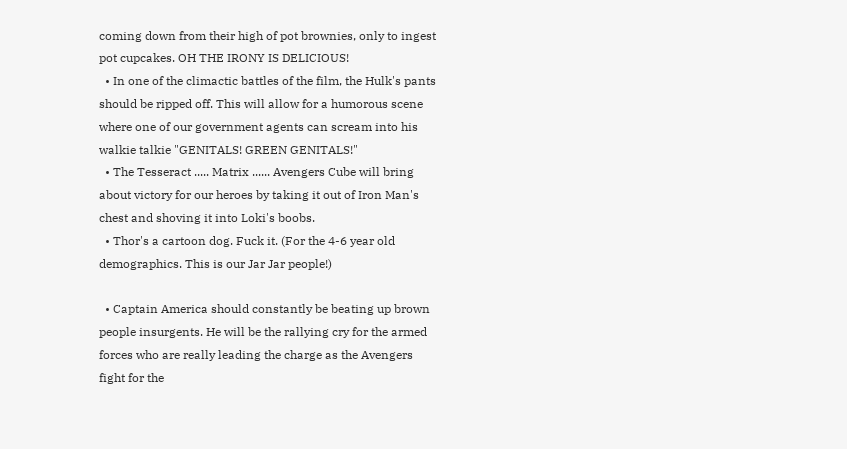coming down from their high of pot brownies, only to ingest pot cupcakes. OH THE IRONY IS DELICIOUS!
  • In one of the climactic battles of the film, the Hulk's pants should be ripped off. This will allow for a humorous scene where one of our government agents can scream into his walkie talkie "GENITALS! GREEN GENITALS!"
  • The Tesseract ..... Matrix ...... Avengers Cube will bring about victory for our heroes by taking it out of Iron Man's chest and shoving it into Loki's boobs.
  • Thor's a cartoon dog. Fuck it. (For the 4-6 year old demographics. This is our Jar Jar people!)

  • Captain America should constantly be beating up brown people insurgents. He will be the rallying cry for the armed forces who are really leading the charge as the Avengers fight for the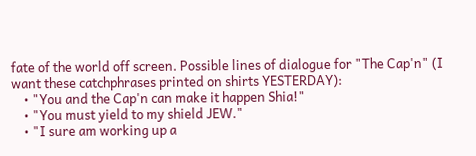fate of the world off screen. Possible lines of dialogue for "The Cap'n" (I want these catchphrases printed on shirts YESTERDAY):
    • "You and the Cap'n can make it happen Shia!"
    • "You must yield to my shield JEW."
    • "I sure am working up a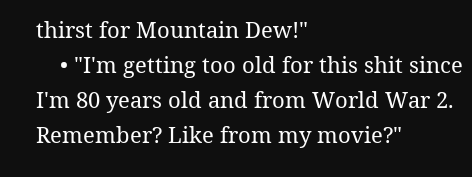thirst for Mountain Dew!"
    • "I'm getting too old for this shit since I'm 80 years old and from World War 2. Remember? Like from my movie?"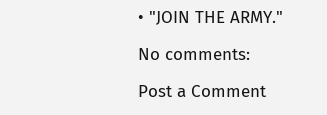• "JOIN THE ARMY."

No comments:

Post a Comment